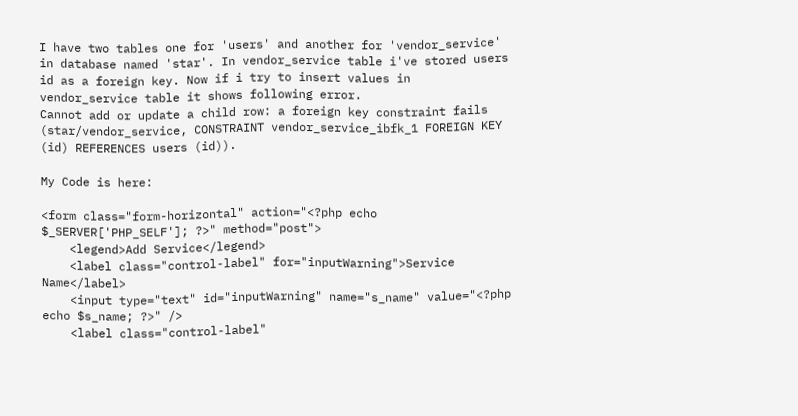I have two tables one for 'users' and another for 'vendor_service' in database named 'star'. In vendor_service table i've stored users id as a foreign key. Now if i try to insert values in vendor_service table it shows following error.
Cannot add or update a child row: a foreign key constraint fails (star/vendor_service, CONSTRAINT vendor_service_ibfk_1 FOREIGN KEY (id) REFERENCES users (id)).

My Code is here:

<form class="form-horizontal" action="<?php echo $_SERVER['PHP_SELF']; ?>" method="post">
    <legend>Add Service</legend>
    <label class="control-label" for="inputWarning">Service Name</label>
    <input type="text" id="inputWarning" name="s_name" value="<?php echo $s_name; ?>" />
    <label class="control-label"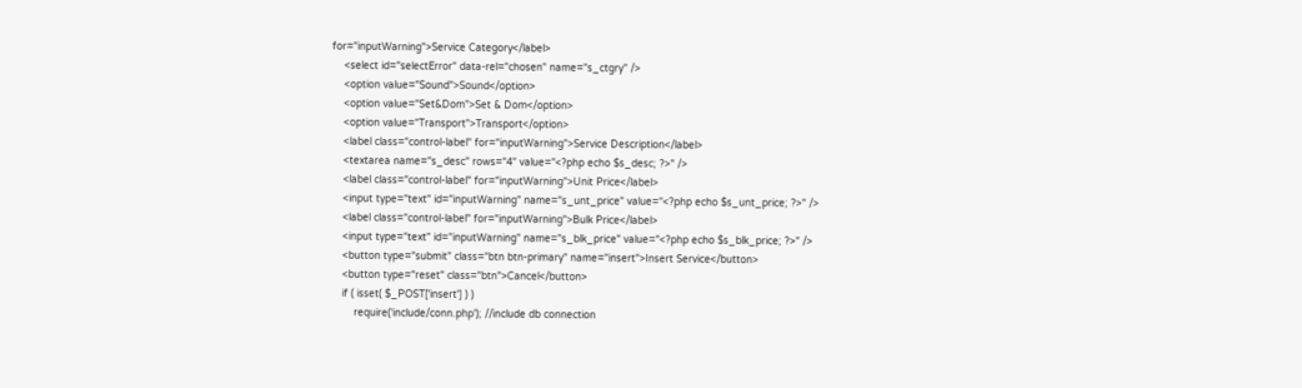for="inputWarning">Service Category</label>
    <select id="selectError" data-rel="chosen" name="s_ctgry" />
    <option value="Sound">Sound</option>
    <option value="Set&Dom">Set & Dom</option>
    <option value="Transport">Transport</option>
    <label class="control-label" for="inputWarning">Service Description</label>
    <textarea name="s_desc" rows="4" value="<?php echo $s_desc; ?>" />
    <label class="control-label" for="inputWarning">Unit Price</label>
    <input type="text" id="inputWarning" name="s_unt_price" value="<?php echo $s_unt_price; ?>" />
    <label class="control-label" for="inputWarning">Bulk Price</label>
    <input type="text" id="inputWarning" name="s_blk_price" value="<?php echo $s_blk_price; ?>" />
    <button type="submit" class="btn btn-primary" name="insert">Insert Service</button>
    <button type="reset" class="btn">Cancel</button>
    if ( isset( $_POST['insert'] ) )
        require('include/conn.php'); //include db connection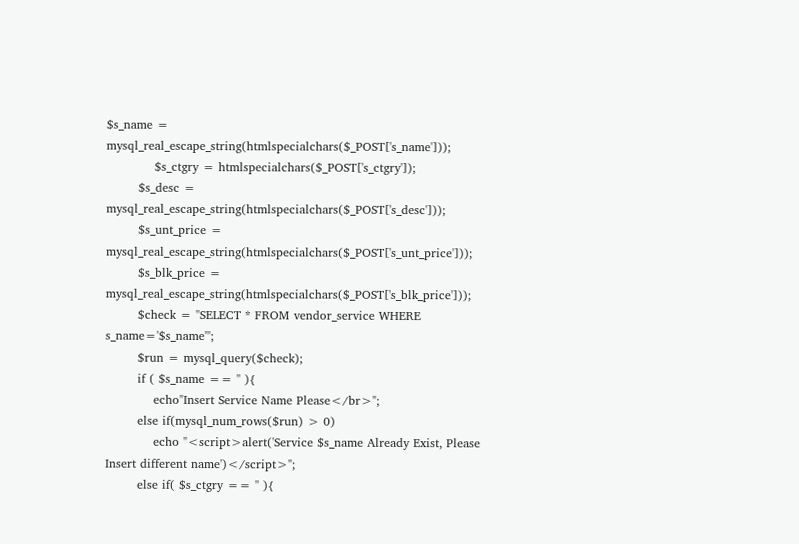$s_name = mysql_real_escape_string(htmlspecialchars($_POST['s_name']));
            $s_ctgry = htmlspecialchars($_POST['s_ctgry']);
        $s_desc = mysql_real_escape_string(htmlspecialchars($_POST['s_desc']));
        $s_unt_price = mysql_real_escape_string(htmlspecialchars($_POST['s_unt_price']));
        $s_blk_price = mysql_real_escape_string(htmlspecialchars($_POST['s_blk_price']));
        $check = "SELECT * FROM vendor_service WHERE s_name='$s_name'";
        $run = mysql_query($check);
        if ( $s_name == '' ){
            echo"Insert Service Name Please</br>";
        else if(mysql_num_rows($run) > 0)
            echo "<script>alert('Service $s_name Already Exist, Please Insert different name')</script>";
        else if( $s_ctgry == '' ){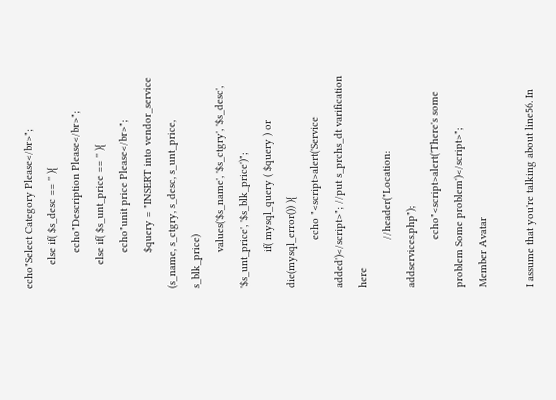echo"Select Category Please</br>";
        else if( $s_desc == '' ){
            echo"Description Please</br>";
        else if( $s_unt_price == '' ){
            echo"unit price Please</br>";
            $query = "INSERT into vendor_service (s_name, s_ctgry, s_desc, s_unt_price, s_blk_price)
            values('$s_name', '$s_ctgry', '$s_desc', '$s_unt_price', '$s_blk_price')";
            if( mysql_query ( $query ) or die(mysql_error()) ){
                echo "<script>alert('Service added')</script>"; //put s_prchs_dt varification here
                //header("Location: addservices.php");
                echo"<script>alert('There's some problem Some problem')</script>";
Member Avatar

I assume that you're talking about line56. In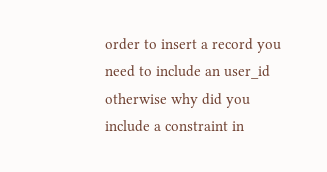order to insert a record you need to include an user_id otherwise why did you include a constraint in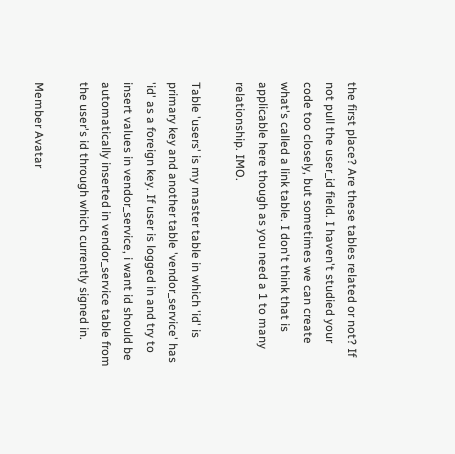the first place? Are these tables related or not? If not pull the user_id field. I haven't studied your code too closely, but sometimes we can create what's called a link table. I don't think that is applicable here though as you need a 1 to many relationship. IMO.

Table 'users' is my master table in which 'id' is primary key and another table 'vendor_service' has 'id' as a foreign key. If user is logged in and try to insert values in vendor_service, i want id should be automatically inserted in vendor_service table from the user's id through which currently signed in.

Member Avatar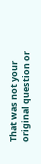That was not your original question or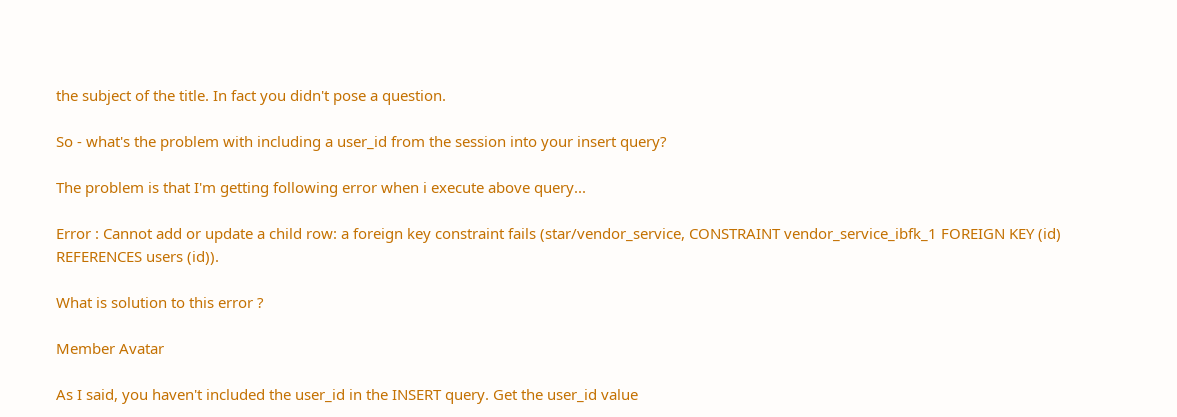the subject of the title. In fact you didn't pose a question.

So - what's the problem with including a user_id from the session into your insert query?

The problem is that I'm getting following error when i execute above query...

Error : Cannot add or update a child row: a foreign key constraint fails (star/vendor_service, CONSTRAINT vendor_service_ibfk_1 FOREIGN KEY (id) REFERENCES users (id)).

What is solution to this error ?

Member Avatar

As I said, you haven't included the user_id in the INSERT query. Get the user_id value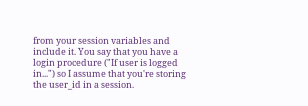from your session variables and include it. You say that you have a login procedure ("If user is logged in...") so I assume that you're storing the user_id in a session.